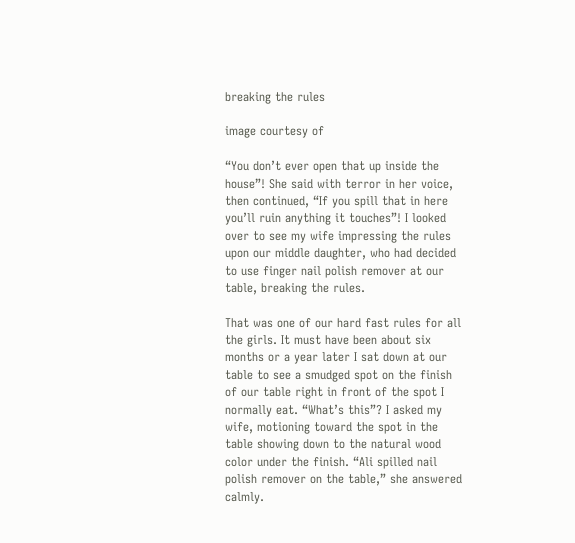breaking the rules

image courtesy of

“You don’t ever open that up inside the house”! She said with terror in her voice, then continued, “If you spill that in here you’ll ruin anything it touches”! I looked over to see my wife impressing the rules upon our middle daughter, who had decided to use finger nail polish remover at our table, breaking the rules.

That was one of our hard fast rules for all the girls. It must have been about six months or a year later I sat down at our table to see a smudged spot on the finish of our table right in front of the spot I normally eat. “What’s this”? I asked my wife, motioning toward the spot in the table showing down to the natural wood color under the finish. “Ali spilled nail polish remover on the table,” she answered calmly.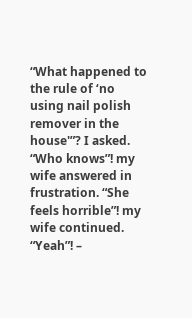“What happened to the rule of ‘no using nail polish remover in the house'”? I asked. “Who knows”! my wife answered in frustration. “She feels horrible”! my wife continued. “Yeah”! –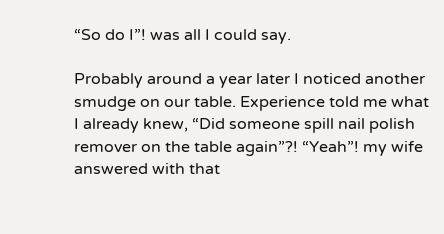“So do I”! was all I could say.

Probably around a year later I noticed another smudge on our table. Experience told me what I already knew, “Did someone spill nail polish remover on the table again”?! “Yeah”! my wife answered with that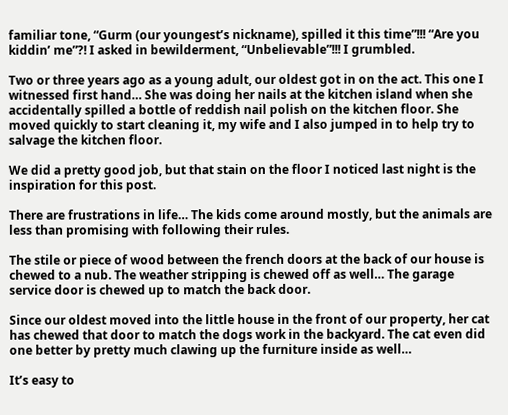familiar tone, “Gurm (our youngest’s nickname), spilled it this time”!!! “Are you kiddin’ me”?! I asked in bewilderment, “Unbelievable”!!! I grumbled.

Two or three years ago as a young adult, our oldest got in on the act. This one I witnessed first hand… She was doing her nails at the kitchen island when she accidentally spilled a bottle of reddish nail polish on the kitchen floor. She moved quickly to start cleaning it, my wife and I also jumped in to help try to salvage the kitchen floor.

We did a pretty good job, but that stain on the floor I noticed last night is the inspiration for this post.

There are frustrations in life… The kids come around mostly, but the animals are less than promising with following their rules.

The stile or piece of wood between the french doors at the back of our house is chewed to a nub. The weather stripping is chewed off as well… The garage service door is chewed up to match the back door.

Since our oldest moved into the little house in the front of our property, her cat has chewed that door to match the dogs work in the backyard. The cat even did one better by pretty much clawing up the furniture inside as well…

It’s easy to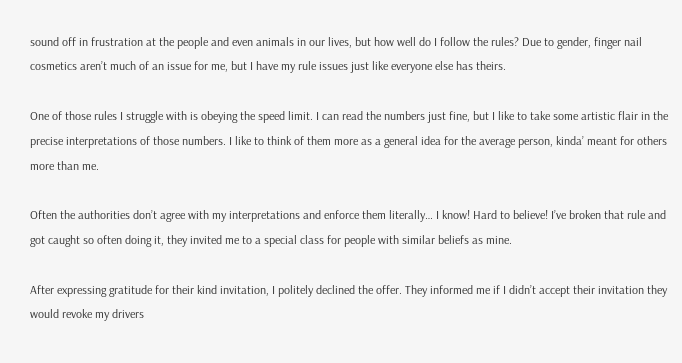sound off in frustration at the people and even animals in our lives, but how well do I follow the rules? Due to gender, finger nail cosmetics aren’t much of an issue for me, but I have my rule issues just like everyone else has theirs.

One of those rules I struggle with is obeying the speed limit. I can read the numbers just fine, but I like to take some artistic flair in the precise interpretations of those numbers. I like to think of them more as a general idea for the average person, kinda’ meant for others more than me.

Often the authorities don’t agree with my interpretations and enforce them literally… I know! Hard to believe! I’ve broken that rule and got caught so often doing it, they invited me to a special class for people with similar beliefs as mine.

After expressing gratitude for their kind invitation, I politely declined the offer. They informed me if I didn’t accept their invitation they would revoke my drivers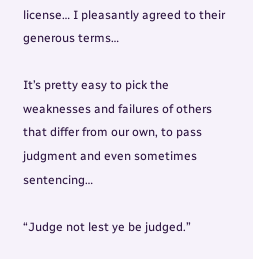license… I pleasantly agreed to their generous terms…

It’s pretty easy to pick the weaknesses and failures of others that differ from our own, to pass judgment and even sometimes sentencing…

“Judge not lest ye be judged.”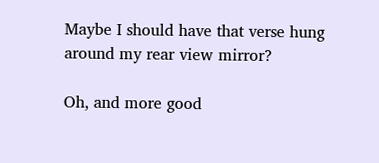Maybe I should have that verse hung around my rear view mirror?

Oh, and more good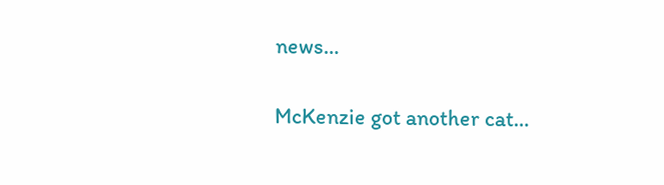news…

McKenzie got another cat…